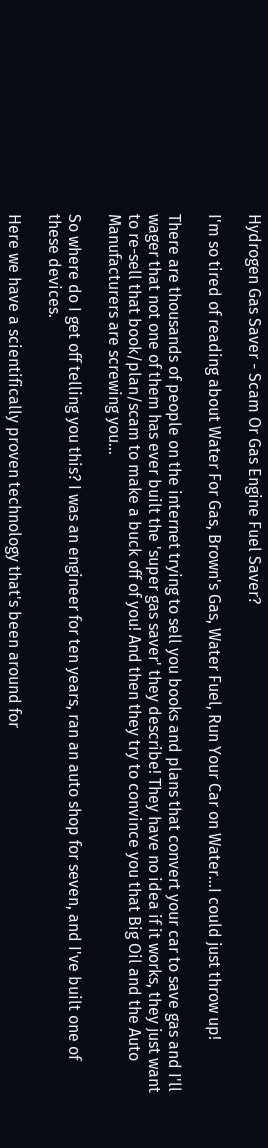Hydrogen Gas Saver - Scam Or Gas Engine Fuel Saver?

I'm so tired of reading about Water For Gas, Brown's Gas, Water Fuel, Run Your Car on Water...I could just throw up!

There are thousands of people on the internet trying to sell you books and plans that convert your car to save gas and I'll wager that not one of them has ever built the 'super gas saver' they describe! They have no idea if it works, they just want to re-sell that book/plan/scam to make a buck off of you! And then they try to convince you that Big Oil and the Auto Manufacturers are screwing you...

So where do I get off telling you this? I was an engineer for ten years, ran an auto shop for seven, and I've built one of these devices.

Here we have a scientifically proven technology that's been around for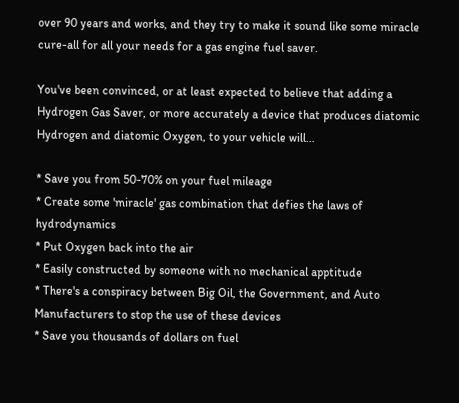over 90 years and works, and they try to make it sound like some miracle cure-all for all your needs for a gas engine fuel saver.

You've been convinced, or at least expected to believe that adding a Hydrogen Gas Saver, or more accurately a device that produces diatomic Hydrogen and diatomic Oxygen, to your vehicle will...

* Save you from 50-70% on your fuel mileage
* Create some 'miracle' gas combination that defies the laws of hydrodynamics
* Put Oxygen back into the air
* Easily constructed by someone with no mechanical apptitude
* There's a conspiracy between Big Oil, the Government, and Auto Manufacturers to stop the use of these devices
* Save you thousands of dollars on fuel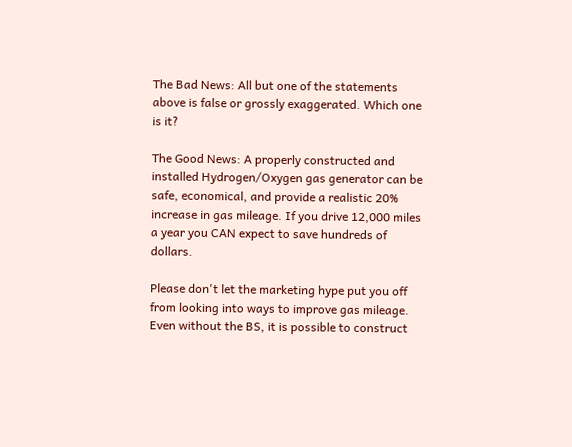The Bad News: All but one of the statements above is false or grossly exaggerated. Which one is it?

The Good News: A properly constructed and installed Hydrogen/Oxygen gas generator can be safe, economical, and provide a realistic 20% increase in gas mileage. If you drive 12,000 miles a year you CAN expect to save hundreds of dollars.

Please don't let the marketing hype put you off from looking into ways to improve gas mileage. Even without the BS, it is possible to construct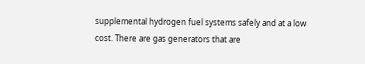supplemental hydrogen fuel systems safely and at a low cost. There are gas generators that are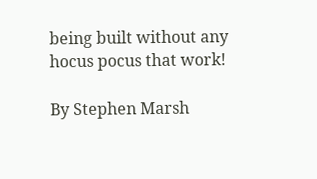being built without any hocus pocus that work!

By Stephen Marsh